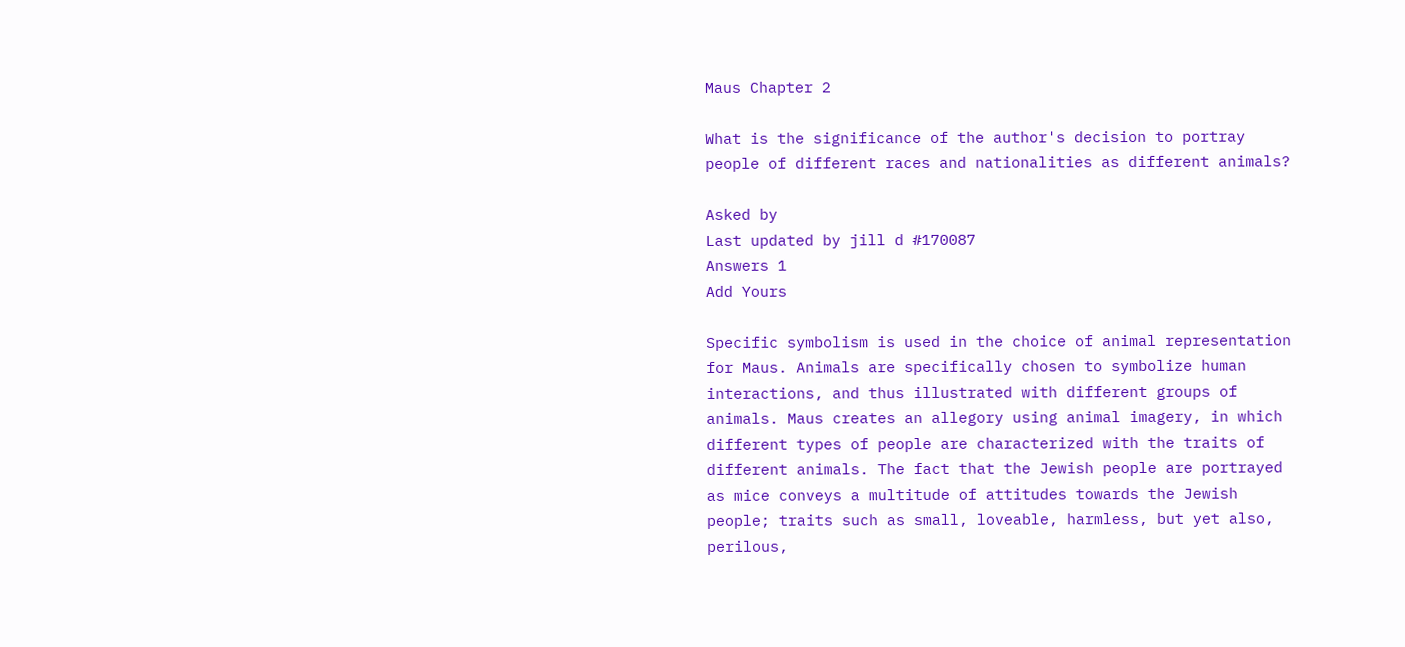Maus Chapter 2

What is the significance of the author's decision to portray people of different races and nationalities as different animals?

Asked by
Last updated by jill d #170087
Answers 1
Add Yours

Specific symbolism is used in the choice of animal representation for Maus. Animals are specifically chosen to symbolize human interactions, and thus illustrated with different groups of animals. Maus creates an allegory using animal imagery, in which different types of people are characterized with the traits of different animals. The fact that the Jewish people are portrayed as mice conveys a multitude of attitudes towards the Jewish people; traits such as small, loveable, harmless, but yet also, perilous,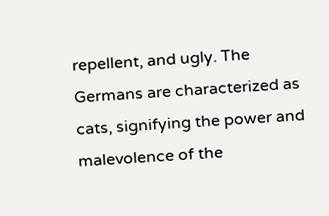repellent, and ugly. The Germans are characterized as cats, signifying the power and malevolence of the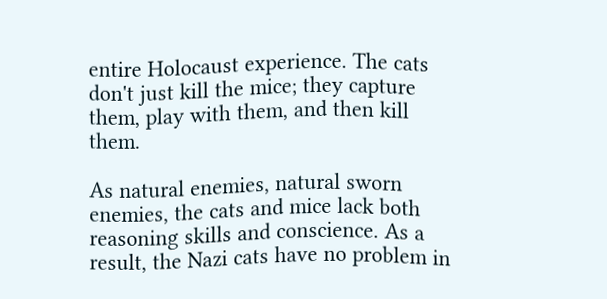entire Holocaust experience. The cats don't just kill the mice; they capture them, play with them, and then kill them.

As natural enemies, natural sworn enemies, the cats and mice lack both reasoning skills and conscience. As a result, the Nazi cats have no problem in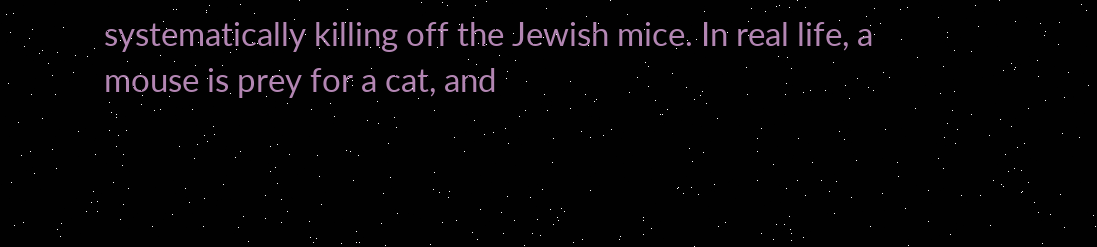systematically killing off the Jewish mice. In real life, a mouse is prey for a cat, and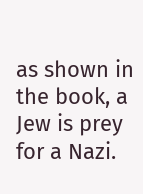as shown in the book, a Jew is prey for a Nazi.